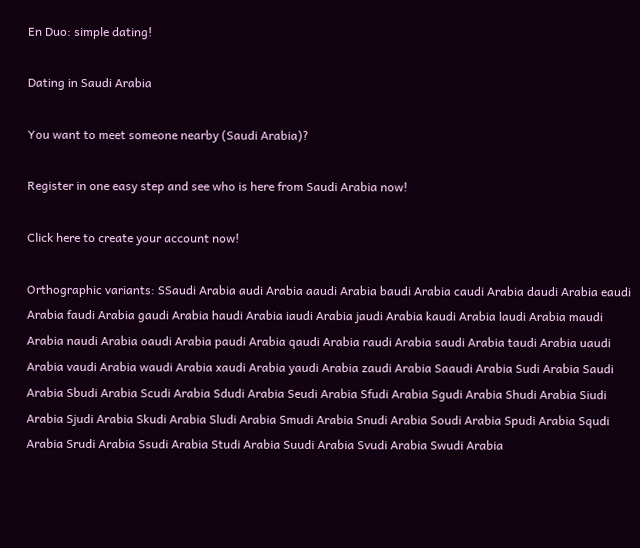En Duo: simple dating!

Dating in Saudi Arabia

You want to meet someone nearby (Saudi Arabia)?

Register in one easy step and see who is here from Saudi Arabia now!

Click here to create your account now!

Orthographic variants: SSaudi Arabia audi Arabia aaudi Arabia baudi Arabia caudi Arabia daudi Arabia eaudi Arabia faudi Arabia gaudi Arabia haudi Arabia iaudi Arabia jaudi Arabia kaudi Arabia laudi Arabia maudi Arabia naudi Arabia oaudi Arabia paudi Arabia qaudi Arabia raudi Arabia saudi Arabia taudi Arabia uaudi Arabia vaudi Arabia waudi Arabia xaudi Arabia yaudi Arabia zaudi Arabia Saaudi Arabia Sudi Arabia Saudi Arabia Sbudi Arabia Scudi Arabia Sdudi Arabia Seudi Arabia Sfudi Arabia Sgudi Arabia Shudi Arabia Siudi Arabia Sjudi Arabia Skudi Arabia Sludi Arabia Smudi Arabia Snudi Arabia Soudi Arabia Spudi Arabia Squdi Arabia Srudi Arabia Ssudi Arabia Studi Arabia Suudi Arabia Svudi Arabia Swudi Arabia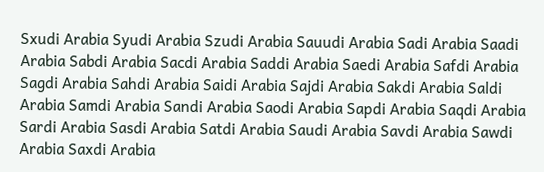Sxudi Arabia Syudi Arabia Szudi Arabia Sauudi Arabia Sadi Arabia Saadi Arabia Sabdi Arabia Sacdi Arabia Saddi Arabia Saedi Arabia Safdi Arabia Sagdi Arabia Sahdi Arabia Saidi Arabia Sajdi Arabia Sakdi Arabia Saldi Arabia Samdi Arabia Sandi Arabia Saodi Arabia Sapdi Arabia Saqdi Arabia Sardi Arabia Sasdi Arabia Satdi Arabia Saudi Arabia Savdi Arabia Sawdi Arabia Saxdi Arabia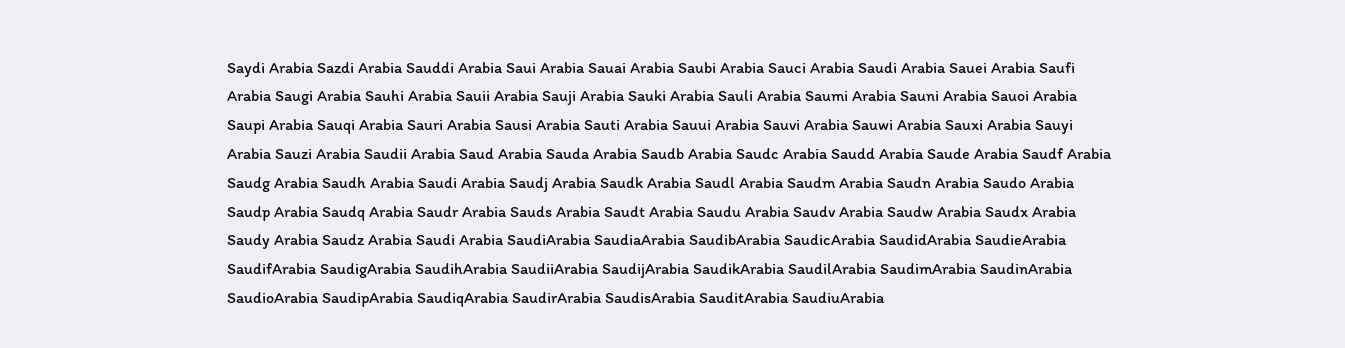Saydi Arabia Sazdi Arabia Sauddi Arabia Saui Arabia Sauai Arabia Saubi Arabia Sauci Arabia Saudi Arabia Sauei Arabia Saufi Arabia Saugi Arabia Sauhi Arabia Sauii Arabia Sauji Arabia Sauki Arabia Sauli Arabia Saumi Arabia Sauni Arabia Sauoi Arabia Saupi Arabia Sauqi Arabia Sauri Arabia Sausi Arabia Sauti Arabia Sauui Arabia Sauvi Arabia Sauwi Arabia Sauxi Arabia Sauyi Arabia Sauzi Arabia Saudii Arabia Saud Arabia Sauda Arabia Saudb Arabia Saudc Arabia Saudd Arabia Saude Arabia Saudf Arabia Saudg Arabia Saudh Arabia Saudi Arabia Saudj Arabia Saudk Arabia Saudl Arabia Saudm Arabia Saudn Arabia Saudo Arabia Saudp Arabia Saudq Arabia Saudr Arabia Sauds Arabia Saudt Arabia Saudu Arabia Saudv Arabia Saudw Arabia Saudx Arabia Saudy Arabia Saudz Arabia Saudi Arabia SaudiArabia SaudiaArabia SaudibArabia SaudicArabia SaudidArabia SaudieArabia SaudifArabia SaudigArabia SaudihArabia SaudiiArabia SaudijArabia SaudikArabia SaudilArabia SaudimArabia SaudinArabia SaudioArabia SaudipArabia SaudiqArabia SaudirArabia SaudisArabia SauditArabia SaudiuArabia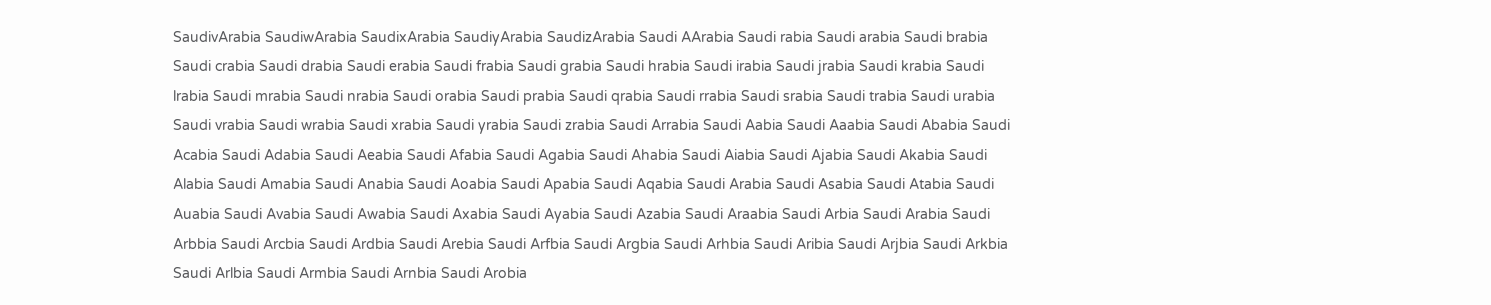SaudivArabia SaudiwArabia SaudixArabia SaudiyArabia SaudizArabia Saudi AArabia Saudi rabia Saudi arabia Saudi brabia Saudi crabia Saudi drabia Saudi erabia Saudi frabia Saudi grabia Saudi hrabia Saudi irabia Saudi jrabia Saudi krabia Saudi lrabia Saudi mrabia Saudi nrabia Saudi orabia Saudi prabia Saudi qrabia Saudi rrabia Saudi srabia Saudi trabia Saudi urabia Saudi vrabia Saudi wrabia Saudi xrabia Saudi yrabia Saudi zrabia Saudi Arrabia Saudi Aabia Saudi Aaabia Saudi Ababia Saudi Acabia Saudi Adabia Saudi Aeabia Saudi Afabia Saudi Agabia Saudi Ahabia Saudi Aiabia Saudi Ajabia Saudi Akabia Saudi Alabia Saudi Amabia Saudi Anabia Saudi Aoabia Saudi Apabia Saudi Aqabia Saudi Arabia Saudi Asabia Saudi Atabia Saudi Auabia Saudi Avabia Saudi Awabia Saudi Axabia Saudi Ayabia Saudi Azabia Saudi Araabia Saudi Arbia Saudi Arabia Saudi Arbbia Saudi Arcbia Saudi Ardbia Saudi Arebia Saudi Arfbia Saudi Argbia Saudi Arhbia Saudi Aribia Saudi Arjbia Saudi Arkbia Saudi Arlbia Saudi Armbia Saudi Arnbia Saudi Arobia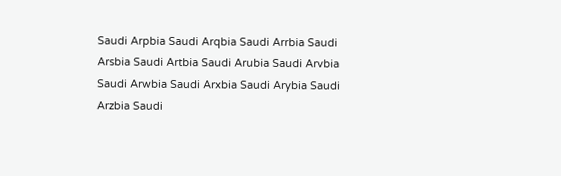Saudi Arpbia Saudi Arqbia Saudi Arrbia Saudi Arsbia Saudi Artbia Saudi Arubia Saudi Arvbia Saudi Arwbia Saudi Arxbia Saudi Arybia Saudi Arzbia Saudi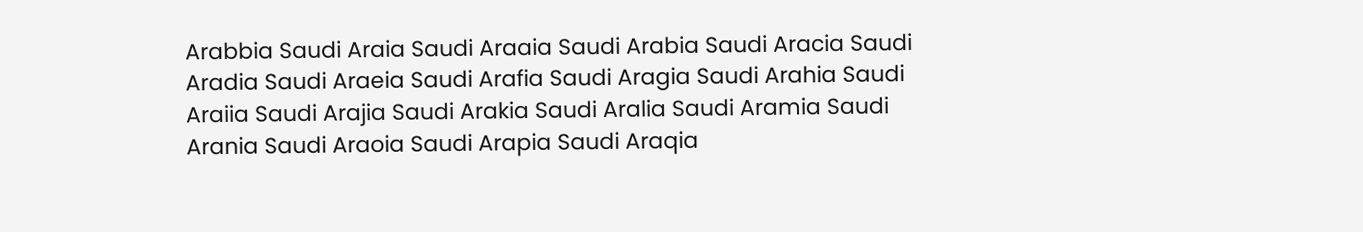Arabbia Saudi Araia Saudi Araaia Saudi Arabia Saudi Aracia Saudi Aradia Saudi Araeia Saudi Arafia Saudi Aragia Saudi Arahia Saudi Araiia Saudi Arajia Saudi Arakia Saudi Aralia Saudi Aramia Saudi Arania Saudi Araoia Saudi Arapia Saudi Araqia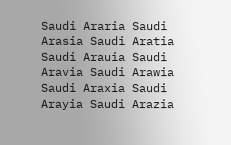Saudi Araria Saudi Arasia Saudi Aratia Saudi Arauia Saudi Aravia Saudi Arawia Saudi Araxia Saudi Arayia Saudi Arazia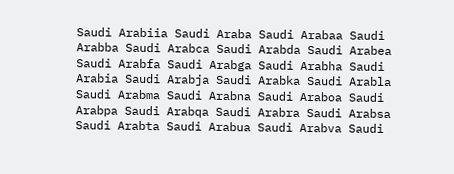Saudi Arabiia Saudi Araba Saudi Arabaa Saudi Arabba Saudi Arabca Saudi Arabda Saudi Arabea Saudi Arabfa Saudi Arabga Saudi Arabha Saudi Arabia Saudi Arabja Saudi Arabka Saudi Arabla Saudi Arabma Saudi Arabna Saudi Araboa Saudi Arabpa Saudi Arabqa Saudi Arabra Saudi Arabsa Saudi Arabta Saudi Arabua Saudi Arabva Saudi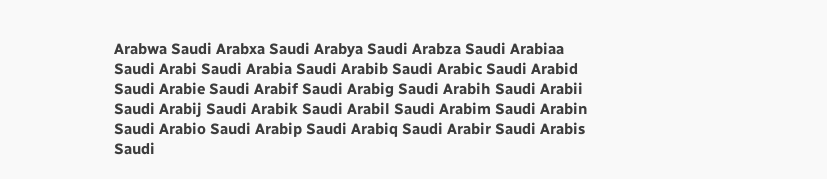Arabwa Saudi Arabxa Saudi Arabya Saudi Arabza Saudi Arabiaa Saudi Arabi Saudi Arabia Saudi Arabib Saudi Arabic Saudi Arabid Saudi Arabie Saudi Arabif Saudi Arabig Saudi Arabih Saudi Arabii Saudi Arabij Saudi Arabik Saudi Arabil Saudi Arabim Saudi Arabin Saudi Arabio Saudi Arabip Saudi Arabiq Saudi Arabir Saudi Arabis Saudi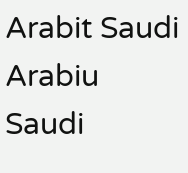Arabit Saudi Arabiu Saudi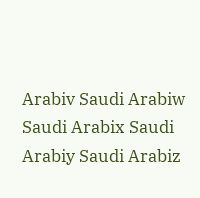Arabiv Saudi Arabiw Saudi Arabix Saudi Arabiy Saudi Arabiz